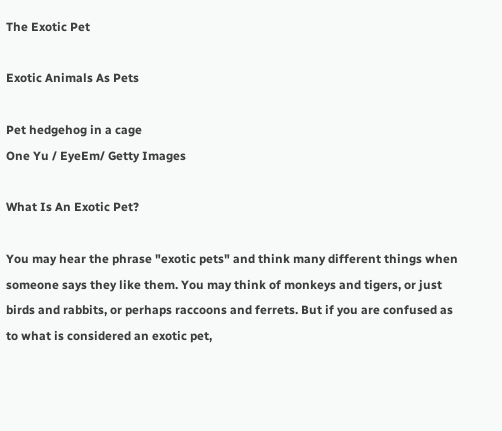The Exotic Pet

Exotic Animals As Pets

Pet hedgehog in a cage
One Yu / EyeEm/ Getty Images

What Is An Exotic Pet?

You may hear the phrase "exotic pets" and think many different things when someone says they like them. You may think of monkeys and tigers, or just birds and rabbits, or perhaps raccoons and ferrets. But if you are confused as to what is considered an exotic pet,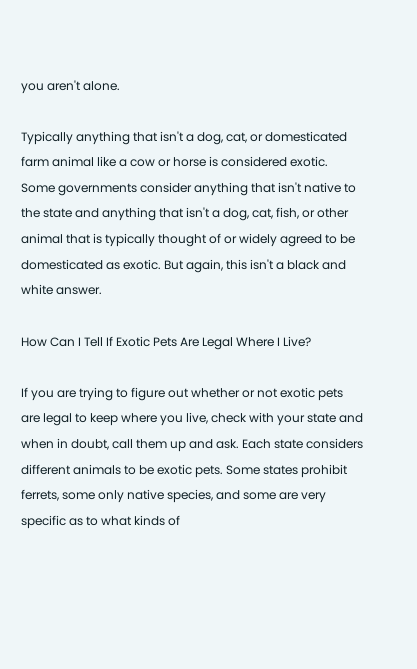you aren't alone.

Typically anything that isn't a dog, cat, or domesticated farm animal like a cow or horse is considered exotic. Some governments consider anything that isn't native to the state and anything that isn't a dog, cat, fish, or other animal that is typically thought of or widely agreed to be domesticated as exotic. But again, this isn't a black and white answer.

How Can I Tell If Exotic Pets Are Legal Where I Live?

If you are trying to figure out whether or not exotic pets are legal to keep where you live, check with your state and when in doubt, call them up and ask. Each state considers different animals to be exotic pets. Some states prohibit ferrets, some only native species, and some are very specific as to what kinds of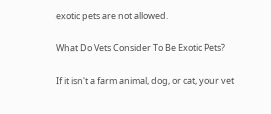exotic pets are not allowed.

What Do Vets Consider To Be Exotic Pets?

If it isn't a farm animal, dog, or cat, your vet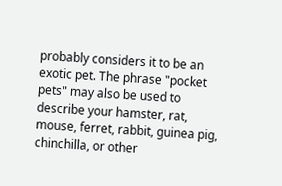probably considers it to be an exotic pet. The phrase "pocket pets" may also be used to describe your hamster, rat, mouse, ferret, rabbit, guinea pig, chinchilla, or other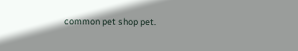common pet shop pet.